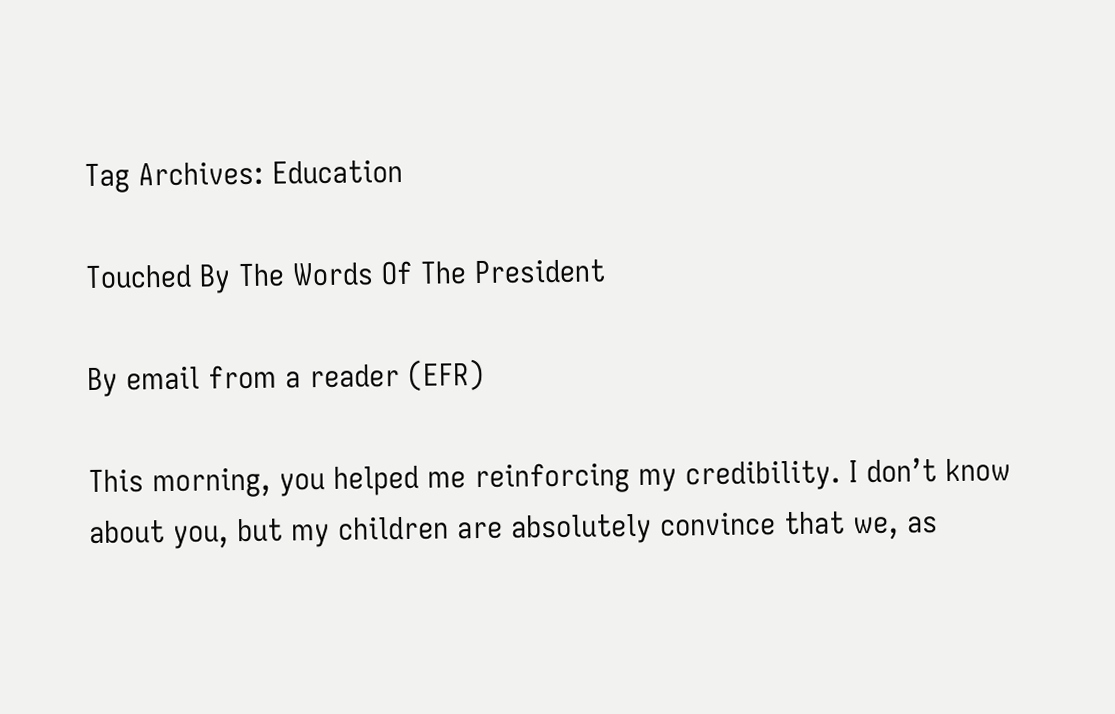Tag Archives: Education

Touched By The Words Of The President

By email from a reader (EFR)

This morning, you helped me reinforcing my credibility. I don’t know about you, but my children are absolutely convince that we, as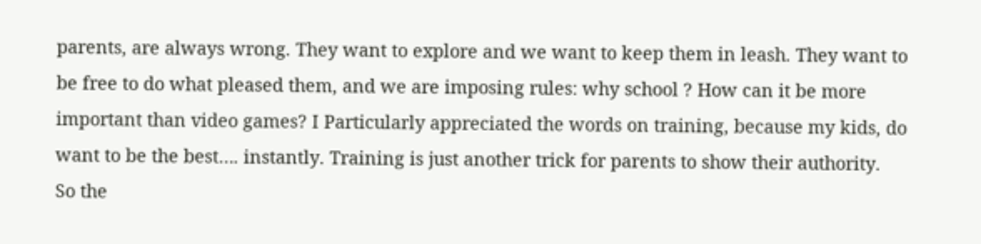parents, are always wrong. They want to explore and we want to keep them in leash. They want to be free to do what pleased them, and we are imposing rules: why school ? How can it be more important than video games? I Particularly appreciated the words on training, because my kids, do want to be the best…. instantly. Training is just another trick for parents to show their authority.
So the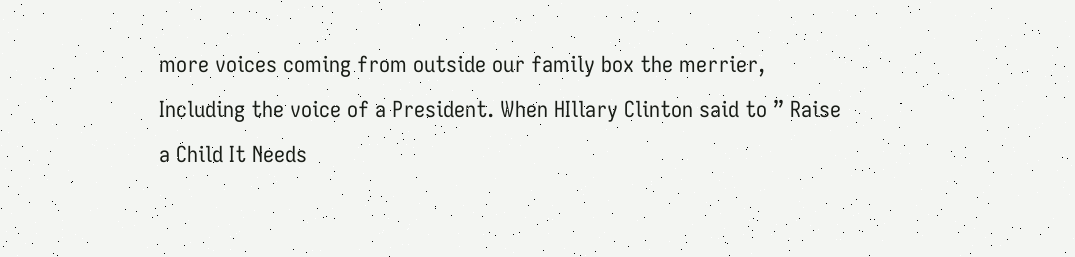more voices coming from outside our family box the merrier, Including the voice of a President. When HIllary Clinton said to ” Raise a Child It Needs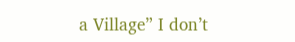a Village” I don’t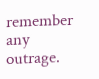remember any outrage.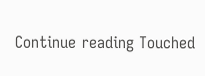Continue reading Touched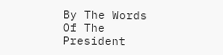By The Words Of The President